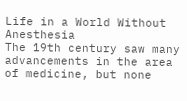Life in a World Without Anesthesia
The 19th century saw many advancements in the area of medicine, but none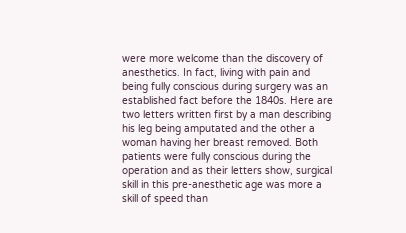were more welcome than the discovery of anesthetics. In fact, living with pain and being fully conscious during surgery was an established fact before the 1840s. Here are two letters written first by a man describing his leg being amputated and the other a woman having her breast removed. Both patients were fully conscious during the operation and as their letters show, surgical skill in this pre-anesthetic age was more a skill of speed than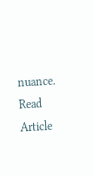nuance. Read Article